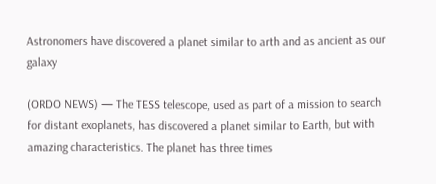Astronomers have discovered a planet similar to arth and as ancient as our galaxy

(ORDO NEWS) — The TESS telescope, used as part of a mission to search for distant exoplanets, has discovered a planet similar to Earth, but with amazing characteristics. The planet has three times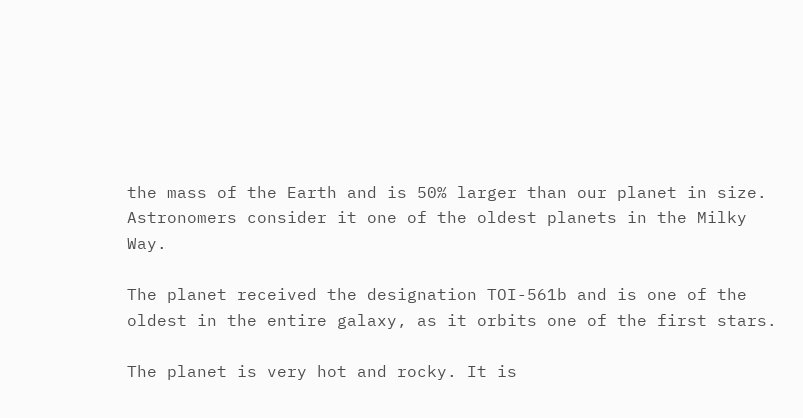the mass of the Earth and is 50% larger than our planet in size. Astronomers consider it one of the oldest planets in the Milky Way.

The planet received the designation TOI-561b and is one of the oldest in the entire galaxy, as it orbits one of the first stars.

The planet is very hot and rocky. It is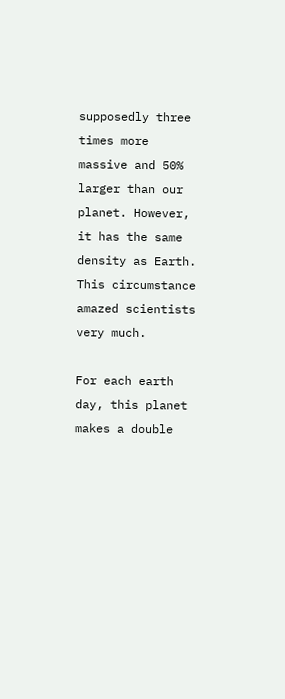supposedly three times more massive and 50% larger than our planet. However, it has the same density as Earth. This circumstance amazed scientists very much.

For each earth day, this planet makes a double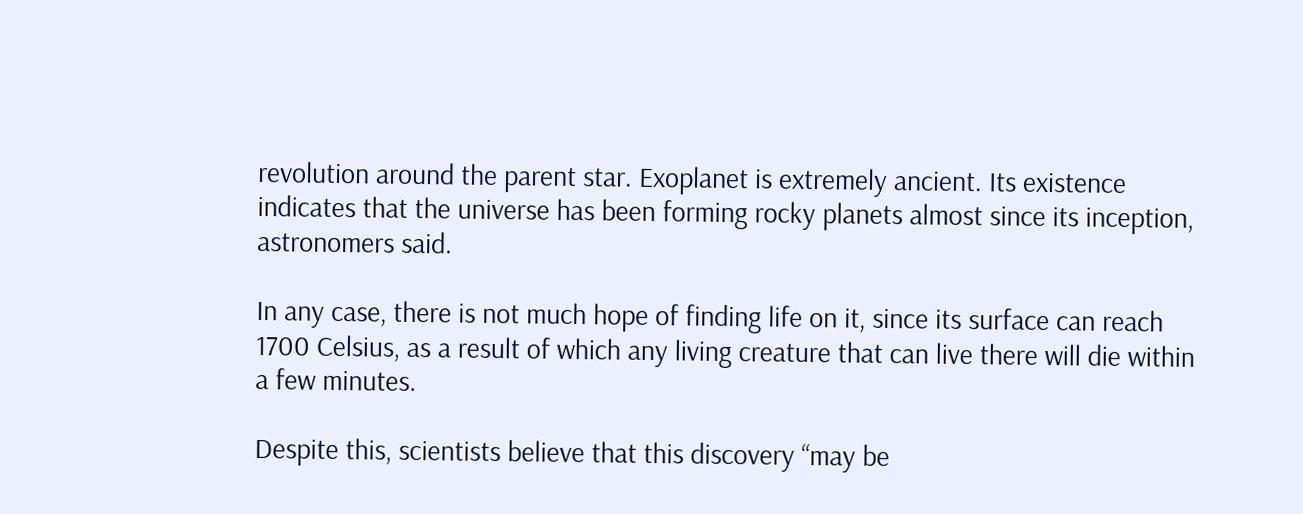revolution around the parent star. Exoplanet is extremely ancient. Its existence indicates that the universe has been forming rocky planets almost since its inception, astronomers said.

In any case, there is not much hope of finding life on it, since its surface can reach 1700 Celsius, as a result of which any living creature that can live there will die within a few minutes.

Despite this, scientists believe that this discovery “may be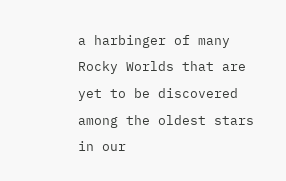a harbinger of many Rocky Worlds that are yet to be discovered among the oldest stars in our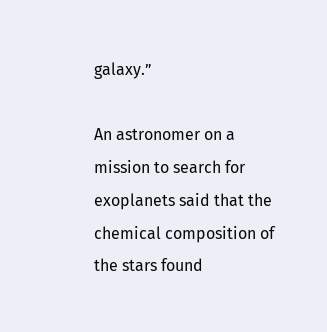galaxy.”

An astronomer on a mission to search for exoplanets said that the chemical composition of the stars found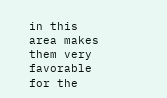in this area makes them very favorable for the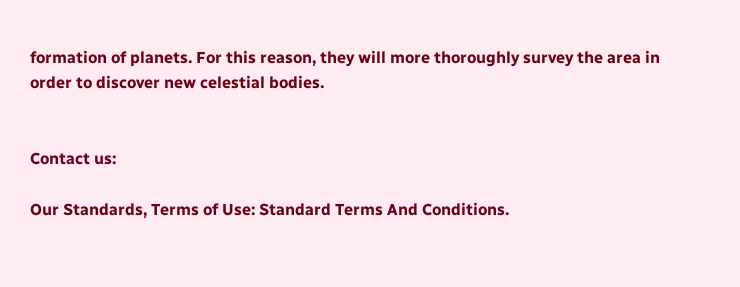formation of planets. For this reason, they will more thoroughly survey the area in order to discover new celestial bodies.


Contact us:

Our Standards, Terms of Use: Standard Terms And Conditions.